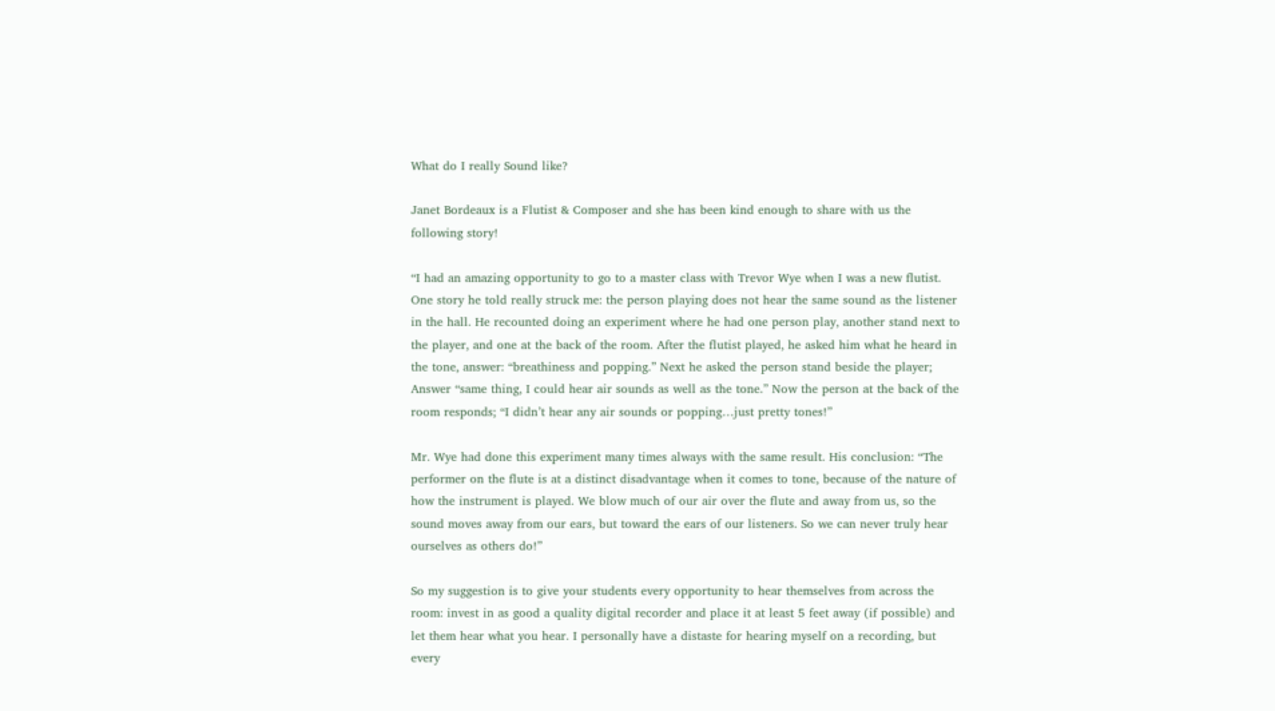What do I really Sound like?

Janet Bordeaux is a Flutist & Composer and she has been kind enough to share with us the following story!

“I had an amazing opportunity to go to a master class with Trevor Wye when I was a new flutist. One story he told really struck me: the person playing does not hear the same sound as the listener in the hall. He recounted doing an experiment where he had one person play, another stand next to the player, and one at the back of the room. After the flutist played, he asked him what he heard in the tone, answer: “breathiness and popping.” Next he asked the person stand beside the player; Answer “same thing, I could hear air sounds as well as the tone.” Now the person at the back of the room responds; “I didn’t hear any air sounds or popping…just pretty tones!”

Mr. Wye had done this experiment many times always with the same result. His conclusion: “The performer on the flute is at a distinct disadvantage when it comes to tone, because of the nature of how the instrument is played. We blow much of our air over the flute and away from us, so the sound moves away from our ears, but toward the ears of our listeners. So we can never truly hear ourselves as others do!”

So my suggestion is to give your students every opportunity to hear themselves from across the room: invest in as good a quality digital recorder and place it at least 5 feet away (if possible) and let them hear what you hear. I personally have a distaste for hearing myself on a recording, but every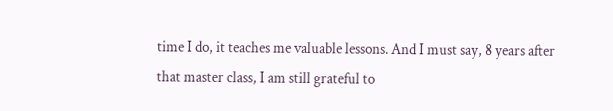time I do, it teaches me valuable lessons. And I must say, 8 years after that master class, I am still grateful to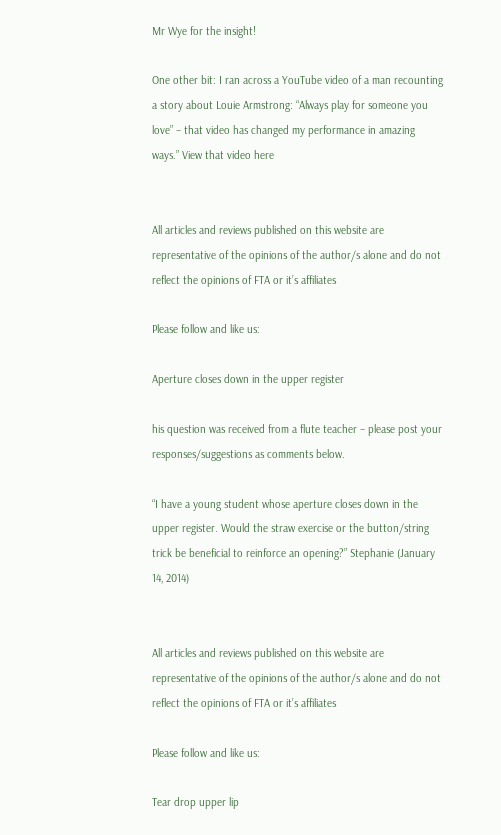Mr Wye for the insight!

One other bit: I ran across a YouTube video of a man recounting a story about Louie Armstrong: “Always play for someone you love” – that video has changed my performance in amazing ways.” View that video here


All articles and reviews published on this website are representative of the opinions of the author/s alone and do not reflect the opinions of FTA or it’s affiliates

Please follow and like us:

Aperture closes down in the upper register

his question was received from a flute teacher – please post your responses/suggestions as comments below.

“I have a young student whose aperture closes down in the upper register. Would the straw exercise or the button/string trick be beneficial to reinforce an opening?” Stephanie (January 14, 2014)


All articles and reviews published on this website are representative of the opinions of the author/s alone and do not reflect the opinions of FTA or it’s affiliates

Please follow and like us:

Tear drop upper lip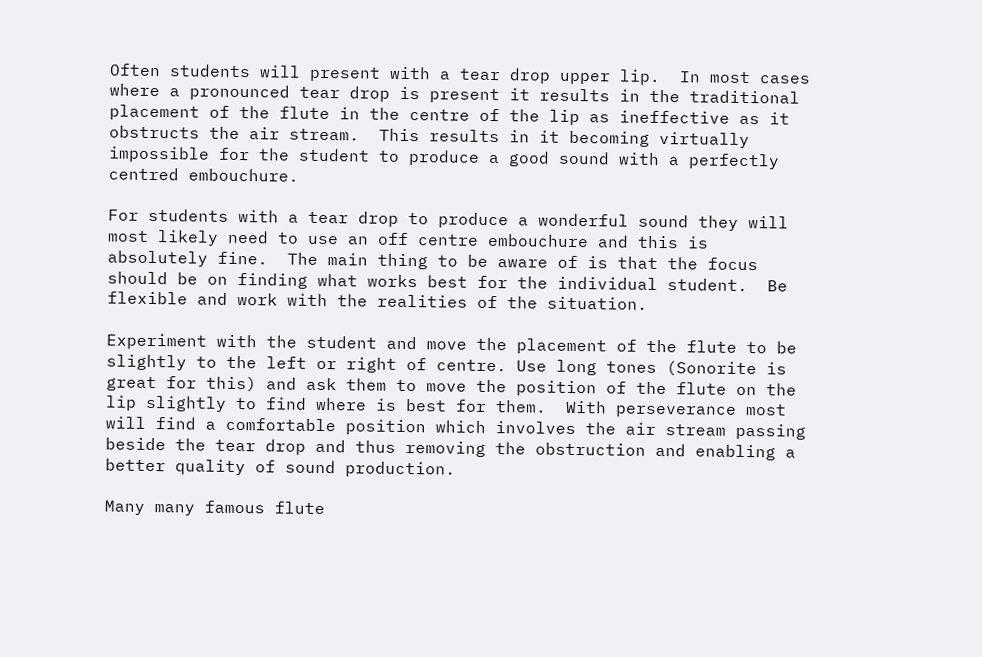Often students will present with a tear drop upper lip.  In most cases where a pronounced tear drop is present it results in the traditional placement of the flute in the centre of the lip as ineffective as it obstructs the air stream.  This results in it becoming virtually impossible for the student to produce a good sound with a perfectly centred embouchure.

For students with a tear drop to produce a wonderful sound they will most likely need to use an off centre embouchure and this is absolutely fine.  The main thing to be aware of is that the focus should be on finding what works best for the individual student.  Be flexible and work with the realities of the situation.

Experiment with the student and move the placement of the flute to be slightly to the left or right of centre. Use long tones (Sonorite is great for this) and ask them to move the position of the flute on the lip slightly to find where is best for them.  With perseverance most will find a comfortable position which involves the air stream passing beside the tear drop and thus removing the obstruction and enabling a better quality of sound production.

Many many famous flute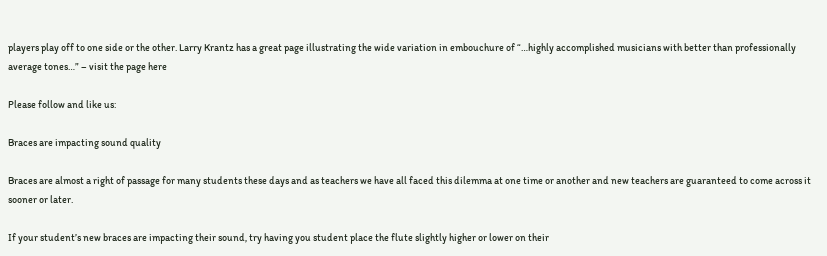players play off to one side or the other. Larry Krantz has a great page illustrating the wide variation in embouchure of “…highly accomplished musicians with better than professionally average tones…” – visit the page here

Please follow and like us:

Braces are impacting sound quality

Braces are almost a right of passage for many students these days and as teachers we have all faced this dilemma at one time or another and new teachers are guaranteed to come across it sooner or later.

If your student’s new braces are impacting their sound, try having you student place the flute slightly higher or lower on their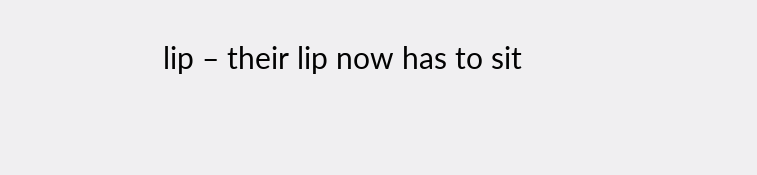lip – their lip now has to sit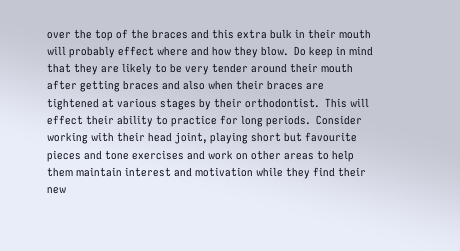over the top of the braces and this extra bulk in their mouth will probably effect where and how they blow.  Do keep in mind that they are likely to be very tender around their mouth after getting braces and also when their braces are tightened at various stages by their orthodontist.  This will effect their ability to practice for long periods.  Consider working with their head joint, playing short but favourite pieces and tone exercises and work on other areas to help them maintain interest and motivation while they find their new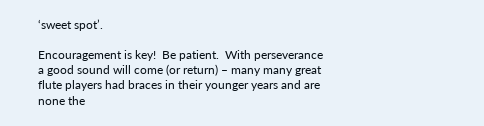‘sweet spot’.

Encouragement is key!  Be patient.  With perseverance a good sound will come (or return) – many many great flute players had braces in their younger years and are none the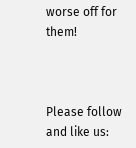worse off for them!



Please follow and like us: